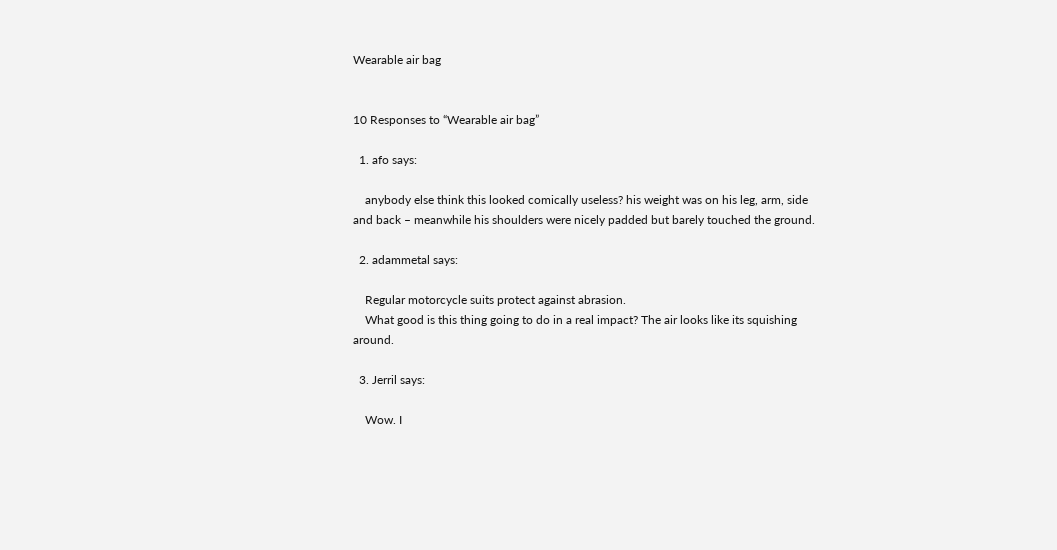Wearable air bag


10 Responses to “Wearable air bag”

  1. afo says:

    anybody else think this looked comically useless? his weight was on his leg, arm, side and back – meanwhile his shoulders were nicely padded but barely touched the ground.

  2. adammetal says:

    Regular motorcycle suits protect against abrasion.
    What good is this thing going to do in a real impact? The air looks like its squishing around.

  3. Jerril says:

    Wow. I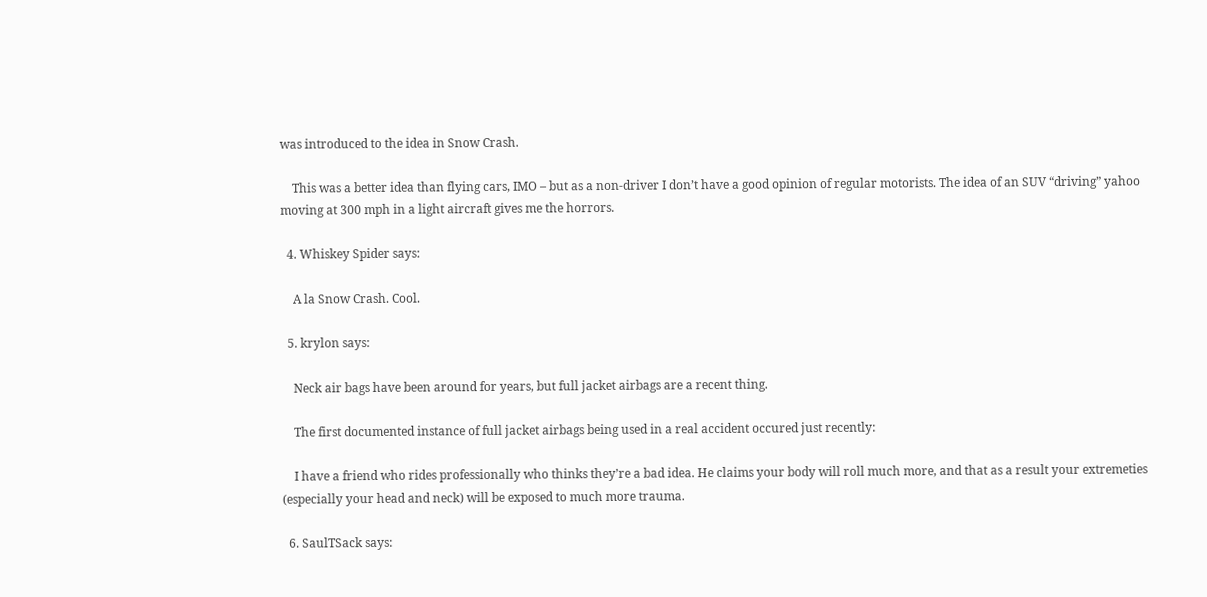was introduced to the idea in Snow Crash.

    This was a better idea than flying cars, IMO – but as a non-driver I don’t have a good opinion of regular motorists. The idea of an SUV “driving” yahoo moving at 300 mph in a light aircraft gives me the horrors.

  4. Whiskey Spider says:

    A la Snow Crash. Cool.

  5. krylon says:

    Neck air bags have been around for years, but full jacket airbags are a recent thing.

    The first documented instance of full jacket airbags being used in a real accident occured just recently:

    I have a friend who rides professionally who thinks they’re a bad idea. He claims your body will roll much more, and that as a result your extremeties (especially your head and neck) will be exposed to much more trauma.

  6. SaulTSack says: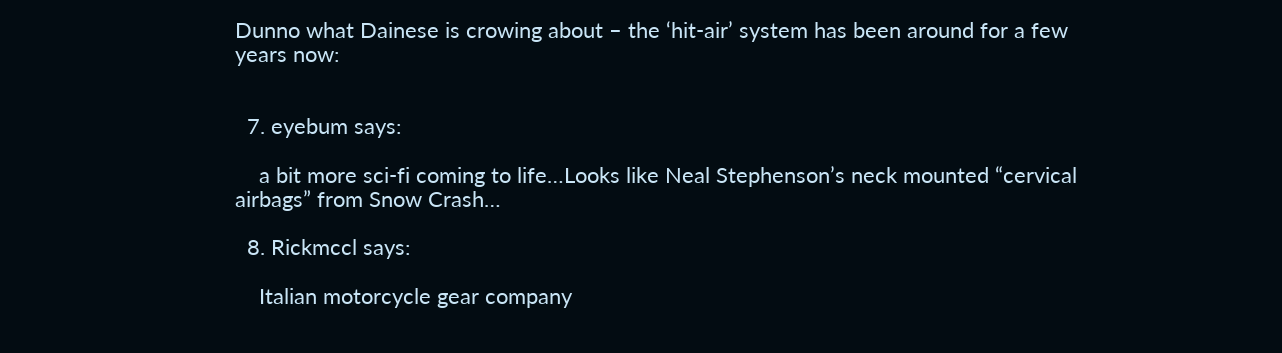Dunno what Dainese is crowing about – the ‘hit-air’ system has been around for a few years now:


  7. eyebum says:

    a bit more sci-fi coming to life…Looks like Neal Stephenson’s neck mounted “cervical airbags” from Snow Crash…

  8. Rickmccl says:

    Italian motorcycle gear company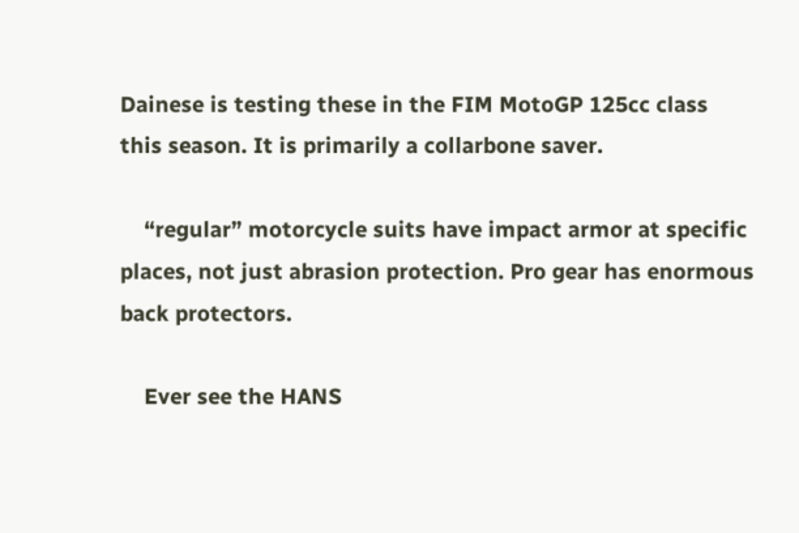Dainese is testing these in the FIM MotoGP 125cc class this season. It is primarily a collarbone saver.

    “regular” motorcycle suits have impact armor at specific places, not just abrasion protection. Pro gear has enormous back protectors.

    Ever see the HANS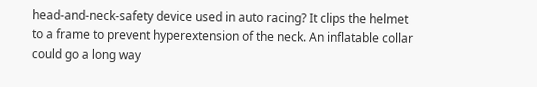head-and-neck-safety device used in auto racing? It clips the helmet to a frame to prevent hyperextension of the neck. An inflatable collar could go a long way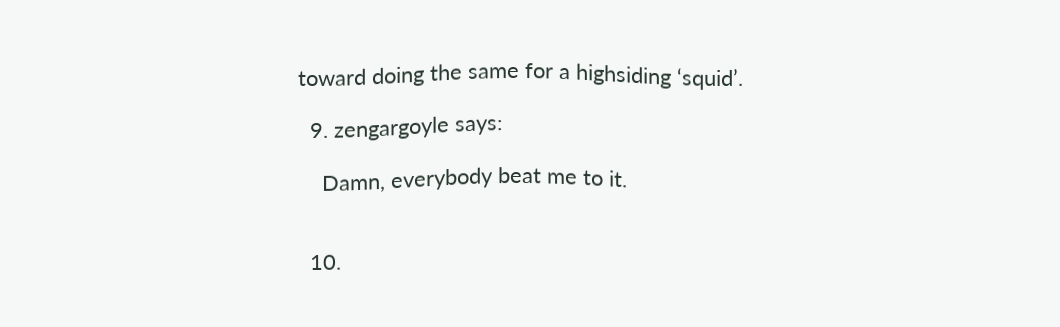toward doing the same for a highsiding ‘squid’.

  9. zengargoyle says:

    Damn, everybody beat me to it.


  10.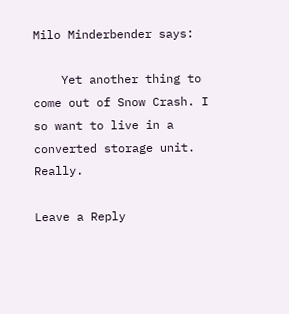Milo Minderbender says:

    Yet another thing to come out of Snow Crash. I so want to live in a converted storage unit. Really.

Leave a Reply